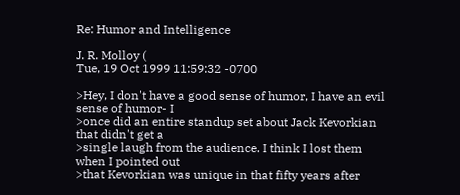Re: Humor and Intelligence

J. R. Molloy (
Tue, 19 Oct 1999 11:59:32 -0700

>Hey, I don't have a good sense of humor, I have an evil sense of humor- I
>once did an entire standup set about Jack Kevorkian that didn't get a
>single laugh from the audience. I think I lost them when I pointed out
>that Kevorkian was unique in that fifty years after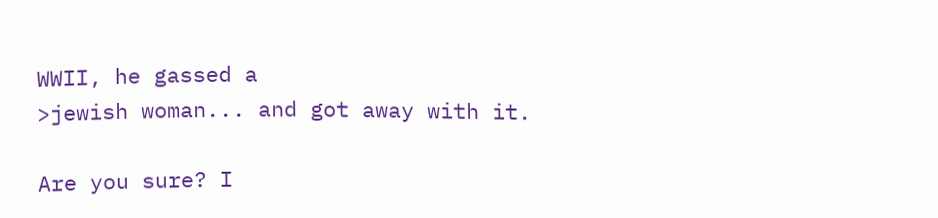WWII, he gassed a
>jewish woman... and got away with it.

Are you sure? I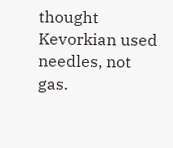thought Kevorkian used needles, not gas.